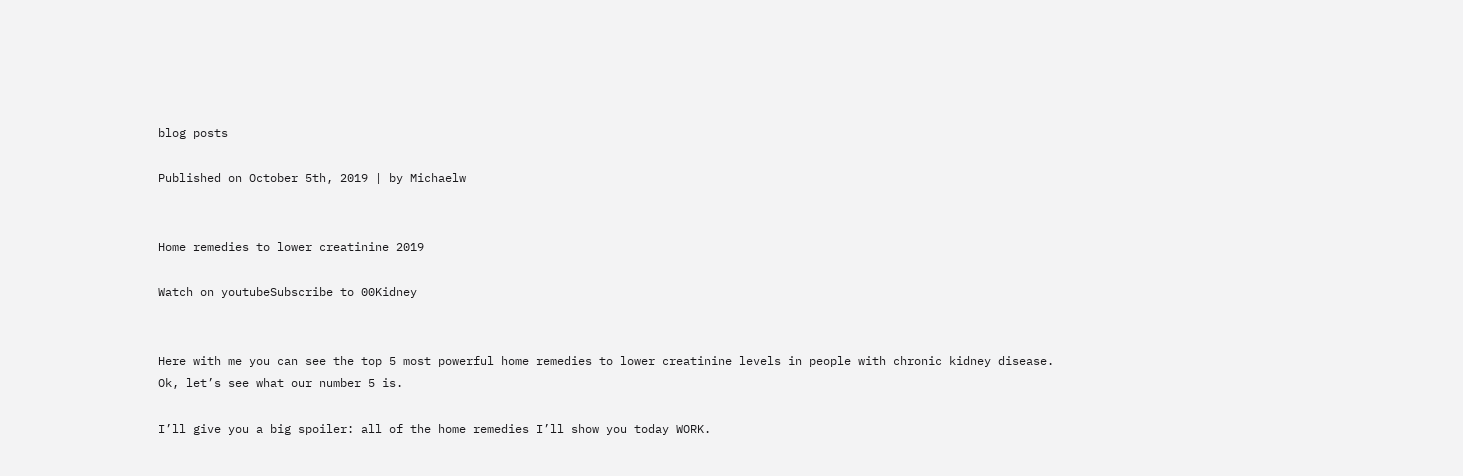blog posts

Published on October 5th, 2019 | by Michaelw


Home remedies to lower creatinine 2019

Watch on youtubeSubscribe to 00Kidney


Here with me you can see the top 5 most powerful home remedies to lower creatinine levels in people with chronic kidney disease.
Ok, let’s see what our number 5 is.

I’ll give you a big spoiler: all of the home remedies I’ll show you today WORK.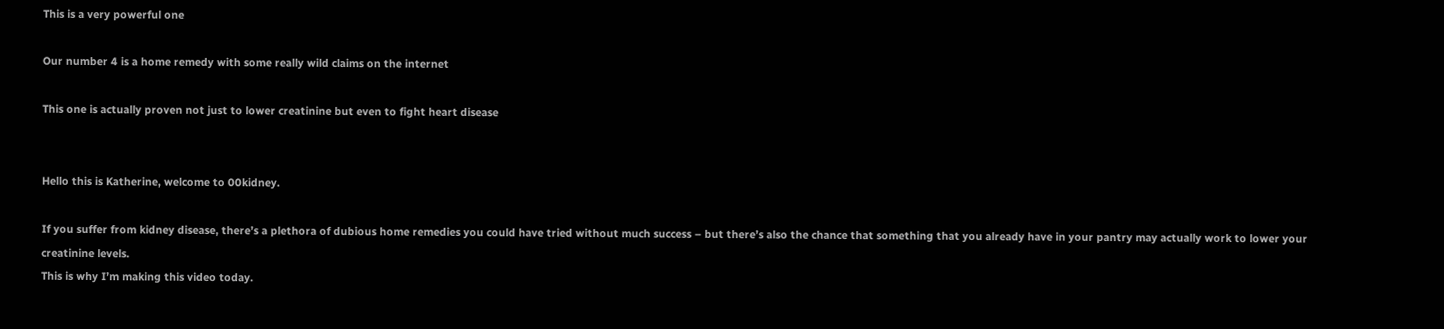This is a very powerful one

Our number 4 is a home remedy with some really wild claims on the internet

This one is actually proven not just to lower creatinine but even to fight heart disease


Hello this is Katherine, welcome to 00kidney.

If you suffer from kidney disease, there’s a plethora of dubious home remedies you could have tried without much success – but there’s also the chance that something that you already have in your pantry may actually work to lower your creatinine levels.
This is why I’m making this video today.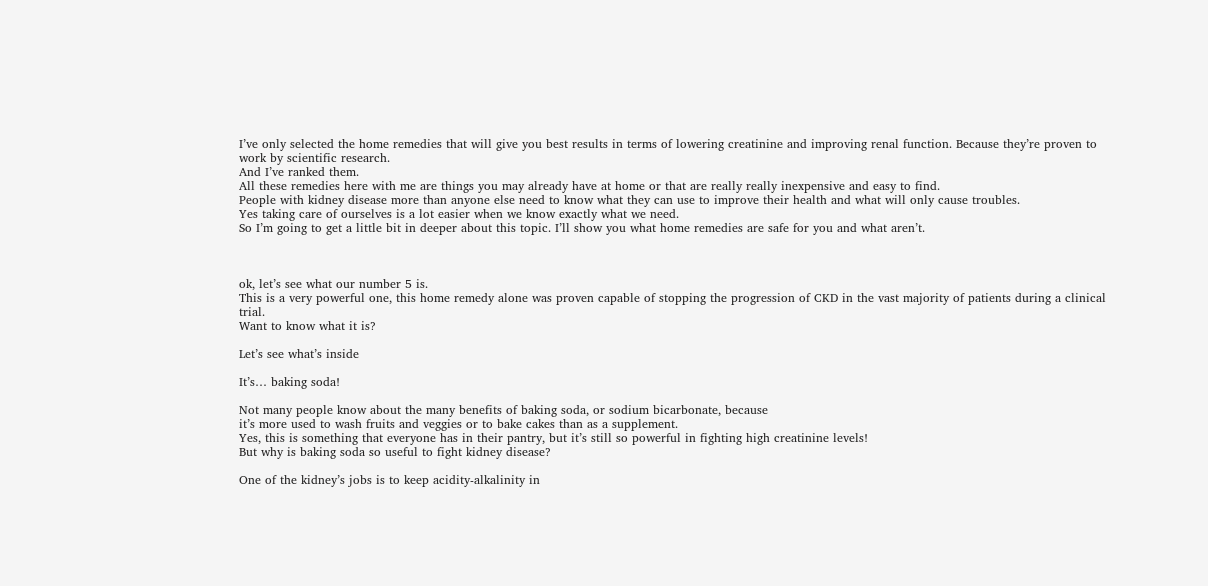I’ve only selected the home remedies that will give you best results in terms of lowering creatinine and improving renal function. Because they’re proven to work by scientific research.
And I’ve ranked them.
All these remedies here with me are things you may already have at home or that are really really inexpensive and easy to find.
People with kidney disease more than anyone else need to know what they can use to improve their health and what will only cause troubles.
Yes taking care of ourselves is a lot easier when we know exactly what we need.
So I’m going to get a little bit in deeper about this topic. I’ll show you what home remedies are safe for you and what aren’t.



ok, let’s see what our number 5 is.
This is a very powerful one, this home remedy alone was proven capable of stopping the progression of CKD in the vast majority of patients during a clinical trial.
Want to know what it is?

Let’s see what’s inside

It’s… baking soda!

Not many people know about the many benefits of baking soda, or sodium bicarbonate, because
it’s more used to wash fruits and veggies or to bake cakes than as a supplement.
Yes, this is something that everyone has in their pantry, but it’s still so powerful in fighting high creatinine levels!
But why is baking soda so useful to fight kidney disease?

One of the kidney’s jobs is to keep acidity-alkalinity in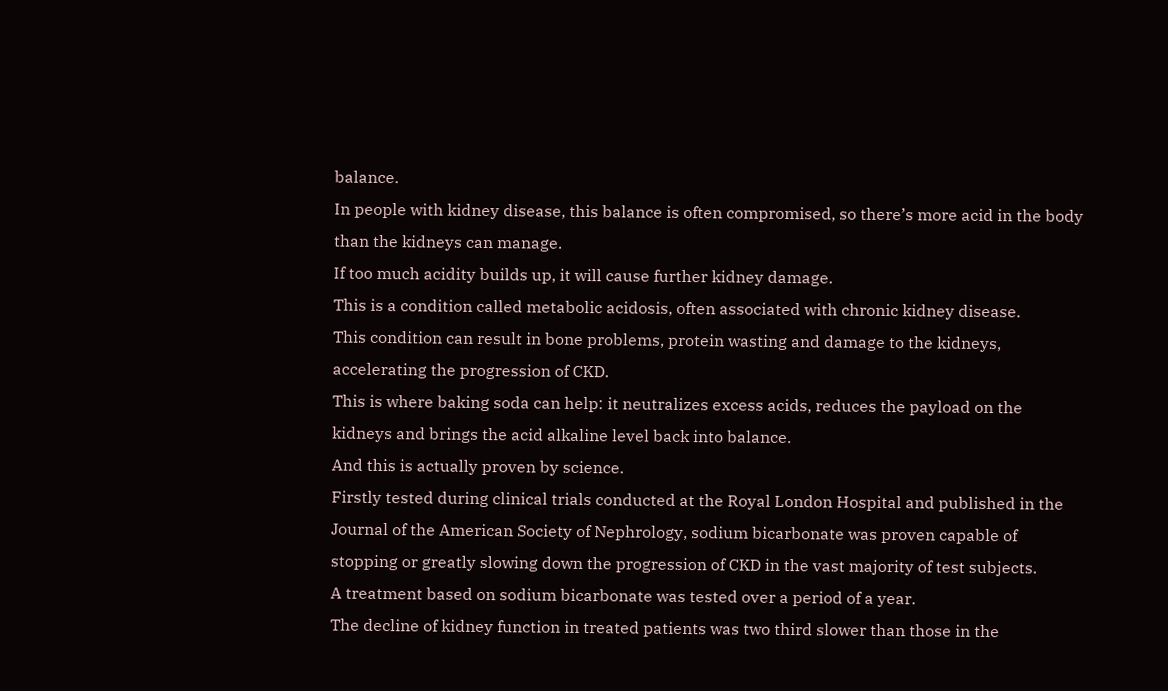balance.
In people with kidney disease, this balance is often compromised, so there’s more acid in the body than the kidneys can manage.
If too much acidity builds up, it will cause further kidney damage.
This is a condition called metabolic acidosis, often associated with chronic kidney disease.
This condition can result in bone problems, protein wasting and damage to the kidneys, accelerating the progression of CKD.
This is where baking soda can help: it neutralizes excess acids, reduces the payload on the kidneys and brings the acid alkaline level back into balance.
And this is actually proven by science.
Firstly tested during clinical trials conducted at the Royal London Hospital and published in the Journal of the American Society of Nephrology, sodium bicarbonate was proven capable of stopping or greatly slowing down the progression of CKD in the vast majority of test subjects.
A treatment based on sodium bicarbonate was tested over a period of a year.
The decline of kidney function in treated patients was two third slower than those in the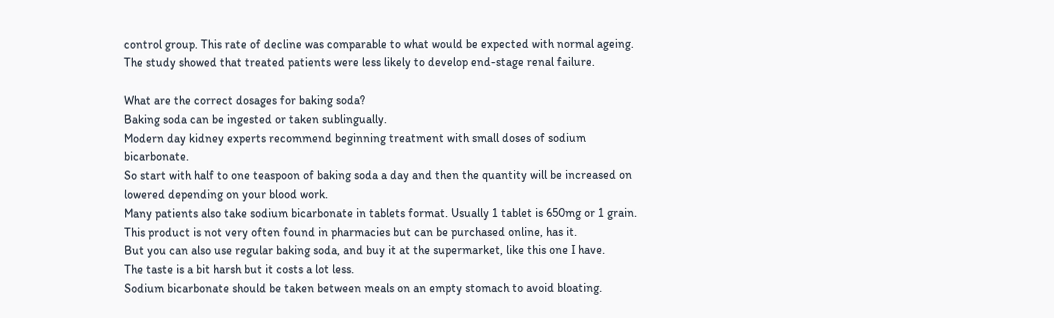control group. This rate of decline was comparable to what would be expected with normal ageing.
The study showed that treated patients were less likely to develop end-stage renal failure.

What are the correct dosages for baking soda?
Baking soda can be ingested or taken sublingually.
Modern day kidney experts recommend beginning treatment with small doses of sodium bicarbonate.
So start with half to one teaspoon of baking soda a day and then the quantity will be increased on lowered depending on your blood work.
Many patients also take sodium bicarbonate in tablets format. Usually 1 tablet is 650mg or 1 grain.
This product is not very often found in pharmacies but can be purchased online, has it.
But you can also use regular baking soda, and buy it at the supermarket, like this one I have.
The taste is a bit harsh but it costs a lot less.
Sodium bicarbonate should be taken between meals on an empty stomach to avoid bloating.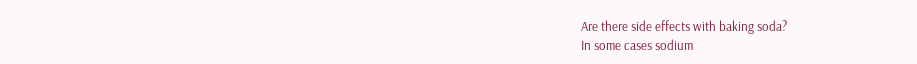Are there side effects with baking soda?
In some cases sodium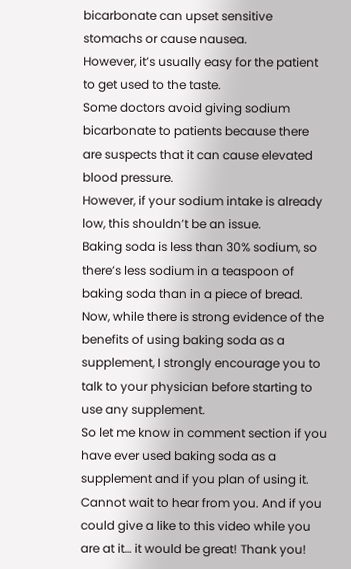bicarbonate can upset sensitive stomachs or cause nausea.
However, it’s usually easy for the patient to get used to the taste.
Some doctors avoid giving sodium bicarbonate to patients because there are suspects that it can cause elevated blood pressure.
However, if your sodium intake is already low, this shouldn’t be an issue.
Baking soda is less than 30% sodium, so there’s less sodium in a teaspoon of baking soda than in a piece of bread.
Now, while there is strong evidence of the benefits of using baking soda as a supplement, I strongly encourage you to talk to your physician before starting to use any supplement.
So let me know in comment section if you have ever used baking soda as a supplement and if you plan of using it. Cannot wait to hear from you. And if you could give a like to this video while you are at it… it would be great! Thank you!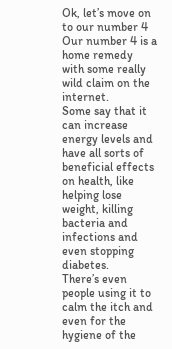Ok, let’s move on to our number 4
Our number 4 is a home remedy with some really wild claim on the internet.
Some say that it can increase energy levels and have all sorts of beneficial effects on health, like helping lose weight, killing bacteria and infections and even stopping diabetes.
There’s even people using it to calm the itch and even for the hygiene of the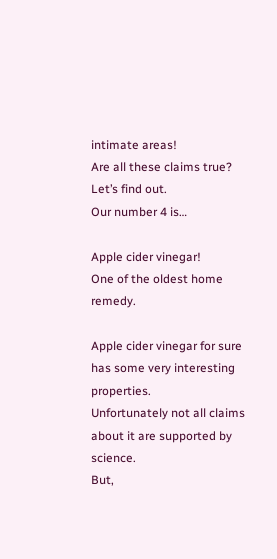intimate areas!
Are all these claims true? Let’s find out.
Our number 4 is…

Apple cider vinegar!
One of the oldest home remedy.

Apple cider vinegar for sure has some very interesting properties.
Unfortunately not all claims about it are supported by science.
But,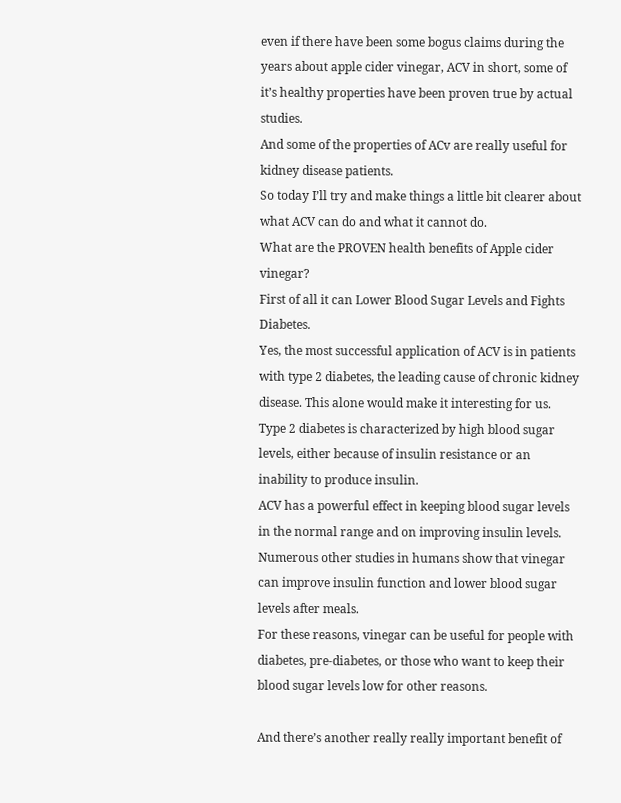even if there have been some bogus claims during the years about apple cider vinegar, ACV in short, some of it’s healthy properties have been proven true by actual studies.
And some of the properties of ACv are really useful for kidney disease patients.
So today I’ll try and make things a little bit clearer about what ACV can do and what it cannot do.
What are the PROVEN health benefits of Apple cider vinegar?
First of all it can Lower Blood Sugar Levels and Fights Diabetes.
Yes, the most successful application of ACV is in patients with type 2 diabetes, the leading cause of chronic kidney disease. This alone would make it interesting for us.
Type 2 diabetes is characterized by high blood sugar levels, either because of insulin resistance or an inability to produce insulin.
ACV has a powerful effect in keeping blood sugar levels in the normal range and on improving insulin levels.
Numerous other studies in humans show that vinegar can improve insulin function and lower blood sugar levels after meals.
For these reasons, vinegar can be useful for people with diabetes, pre-diabetes, or those who want to keep their blood sugar levels low for other reasons.

And there’s another really really important benefit of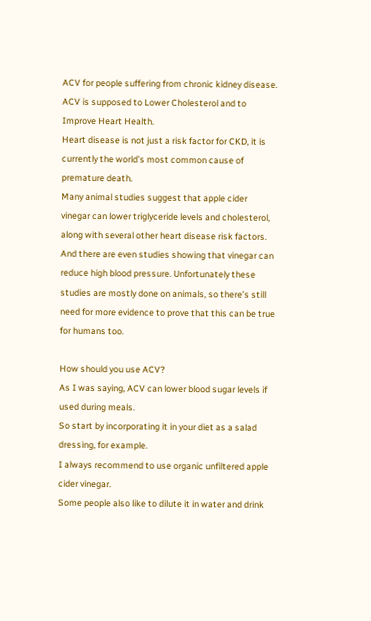ACV for people suffering from chronic kidney disease.
ACV is supposed to Lower Cholesterol and to Improve Heart Health.
Heart disease is not just a risk factor for CKD, it is currently the world’s most common cause of premature death.
Many animal studies suggest that apple cider vinegar can lower triglyceride levels and cholesterol, along with several other heart disease risk factors.
And there are even studies showing that vinegar can reduce high blood pressure. Unfortunately these studies are mostly done on animals, so there’s still need for more evidence to prove that this can be true for humans too.

How should you use ACV?
As I was saying, ACV can lower blood sugar levels if used during meals.
So start by incorporating it in your diet as a salad dressing, for example.
I always recommend to use organic unfiltered apple cider vinegar.
Some people also like to dilute it in water and drink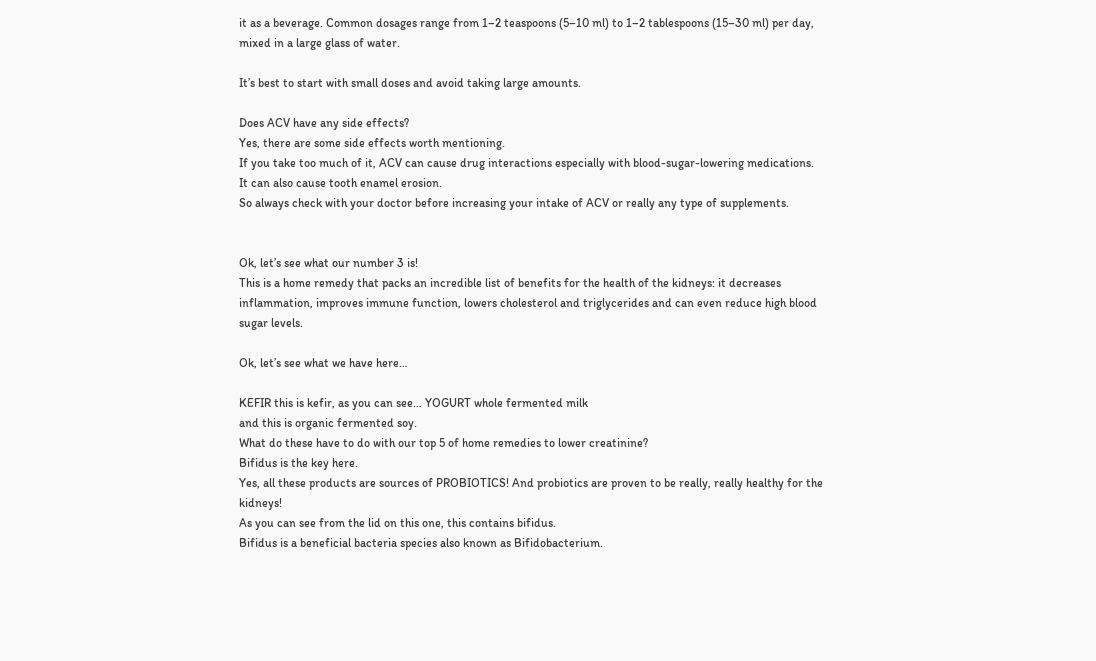it as a beverage. Common dosages range from 1–2 teaspoons (5–10 ml) to 1–2 tablespoons (15–30 ml) per day, mixed in a large glass of water.

It’s best to start with small doses and avoid taking large amounts.

Does ACV have any side effects?
Yes, there are some side effects worth mentioning.
If you take too much of it, ACV can cause drug interactions especially with blood-sugar-lowering medications.
It can also cause tooth enamel erosion.
So always check with your doctor before increasing your intake of ACV or really any type of supplements.


Ok, let’s see what our number 3 is!
This is a home remedy that packs an incredible list of benefits for the health of the kidneys: it decreases inflammation, improves immune function, lowers cholesterol and triglycerides and can even reduce high blood sugar levels.

Ok, let’s see what we have here…

KEFIR this is kefir, as you can see… YOGURT whole fermented milk
and this is organic fermented soy.
What do these have to do with our top 5 of home remedies to lower creatinine?
Bifidus is the key here.
Yes, all these products are sources of PROBIOTICS! And probiotics are proven to be really, really healthy for the kidneys!
As you can see from the lid on this one, this contains bifidus.
Bifidus is a beneficial bacteria species also known as Bifidobacterium.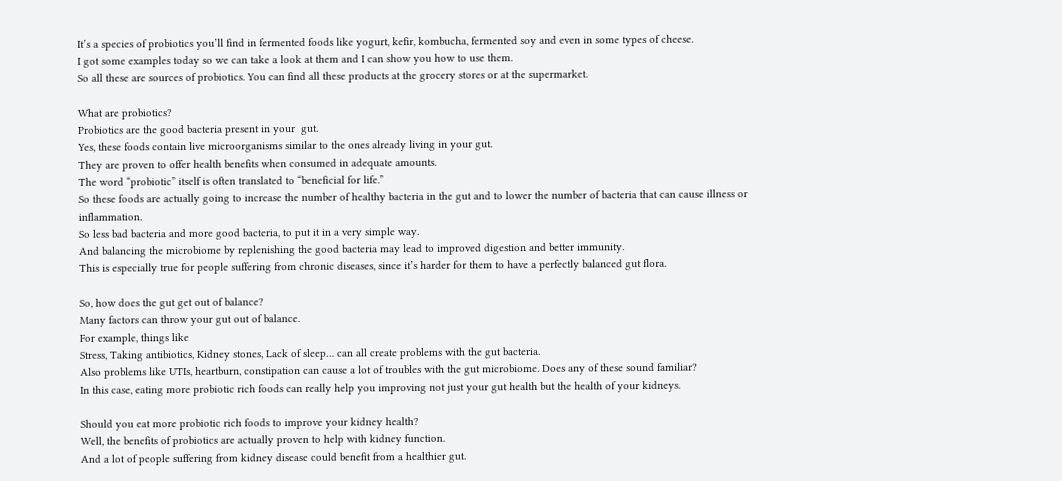It’s a species of probiotics you’ll find in fermented foods like yogurt, kefir, kombucha, fermented soy and even in some types of cheese.
I got some examples today so we can take a look at them and I can show you how to use them.
So all these are sources of probiotics. You can find all these products at the grocery stores or at the supermarket.

What are probiotics?
Probiotics are the good bacteria present in your  gut.
Yes, these foods contain live microorganisms similar to the ones already living in your gut.
They are proven to offer health benefits when consumed in adequate amounts.
The word “probiotic” itself is often translated to “beneficial for life.”
So these foods are actually going to increase the number of healthy bacteria in the gut and to lower the number of bacteria that can cause illness or inflammation.
So less bad bacteria and more good bacteria, to put it in a very simple way.
And balancing the microbiome by replenishing the good bacteria may lead to improved digestion and better immunity.
This is especially true for people suffering from chronic diseases, since it’s harder for them to have a perfectly balanced gut flora.

So, how does the gut get out of balance?
Many factors can throw your gut out of balance.
For example, things like
Stress, Taking antibiotics, Kidney stones, Lack of sleep… can all create problems with the gut bacteria.
Also problems like UTIs, heartburn, constipation can cause a lot of troubles with the gut microbiome. Does any of these sound familiar?
In this case, eating more probiotic rich foods can really help you improving not just your gut health but the health of your kidneys.

Should you eat more probiotic rich foods to improve your kidney health?
Well, the benefits of probiotics are actually proven to help with kidney function.
And a lot of people suffering from kidney disease could benefit from a healthier gut.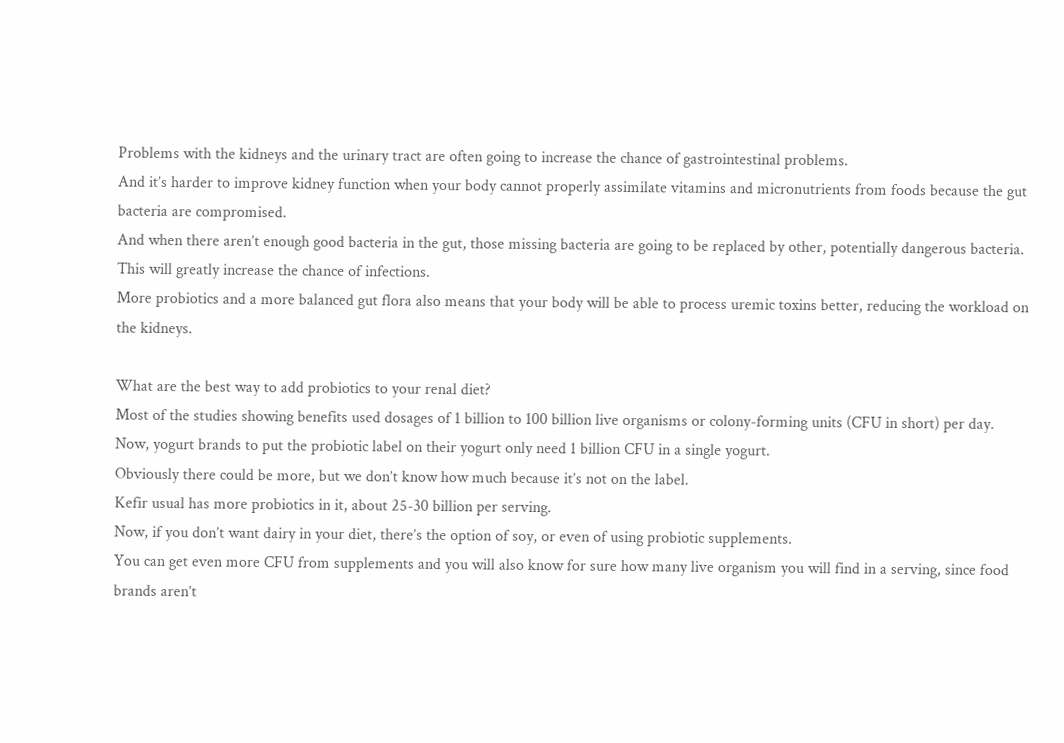Problems with the kidneys and the urinary tract are often going to increase the chance of gastrointestinal problems.
And it’s harder to improve kidney function when your body cannot properly assimilate vitamins and micronutrients from foods because the gut bacteria are compromised.
And when there aren’t enough good bacteria in the gut, those missing bacteria are going to be replaced by other, potentially dangerous bacteria.
This will greatly increase the chance of infections.
More probiotics and a more balanced gut flora also means that your body will be able to process uremic toxins better, reducing the workload on the kidneys.

What are the best way to add probiotics to your renal diet?
Most of the studies showing benefits used dosages of 1 billion to 100 billion live organisms or colony-forming units (CFU in short) per day.
Now, yogurt brands to put the probiotic label on their yogurt only need 1 billion CFU in a single yogurt.
Obviously there could be more, but we don’t know how much because it’s not on the label.
Kefir usual has more probiotics in it, about 25-30 billion per serving.
Now, if you don’t want dairy in your diet, there’s the option of soy, or even of using probiotic supplements.
You can get even more CFU from supplements and you will also know for sure how many live organism you will find in a serving, since food brands aren’t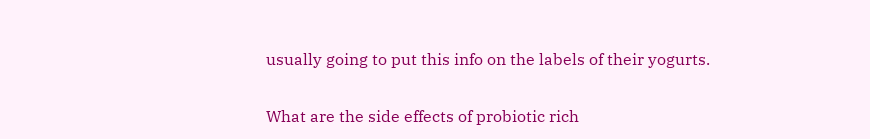usually going to put this info on the labels of their yogurts.

What are the side effects of probiotic rich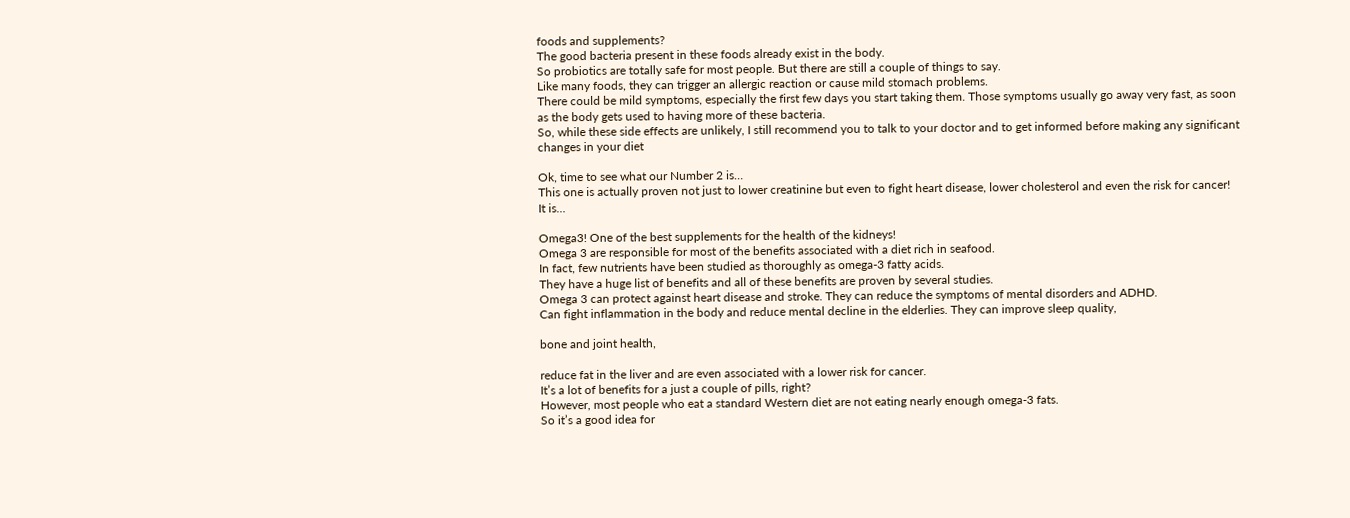foods and supplements?
The good bacteria present in these foods already exist in the body.
So probiotics are totally safe for most people. But there are still a couple of things to say.
Like many foods, they can trigger an allergic reaction or cause mild stomach problems.
There could be mild symptoms, especially the first few days you start taking them. Those symptoms usually go away very fast, as soon as the body gets used to having more of these bacteria.
So, while these side effects are unlikely, I still recommend you to talk to your doctor and to get informed before making any significant changes in your diet

Ok, time to see what our Number 2 is…
This one is actually proven not just to lower creatinine but even to fight heart disease, lower cholesterol and even the risk for cancer!
It is…

Omega3! One of the best supplements for the health of the kidneys!
Omega 3 are responsible for most of the benefits associated with a diet rich in seafood.
In fact, few nutrients have been studied as thoroughly as omega-3 fatty acids.
They have a huge list of benefits and all of these benefits are proven by several studies.
Omega 3 can protect against heart disease and stroke. They can reduce the symptoms of mental disorders and ADHD.
Can fight inflammation in the body and reduce mental decline in the elderlies. They can improve sleep quality,

bone and joint health,

reduce fat in the liver and are even associated with a lower risk for cancer.
It’s a lot of benefits for a just a couple of pills, right?
However, most people who eat a standard Western diet are not eating nearly enough omega-3 fats.
So it’s a good idea for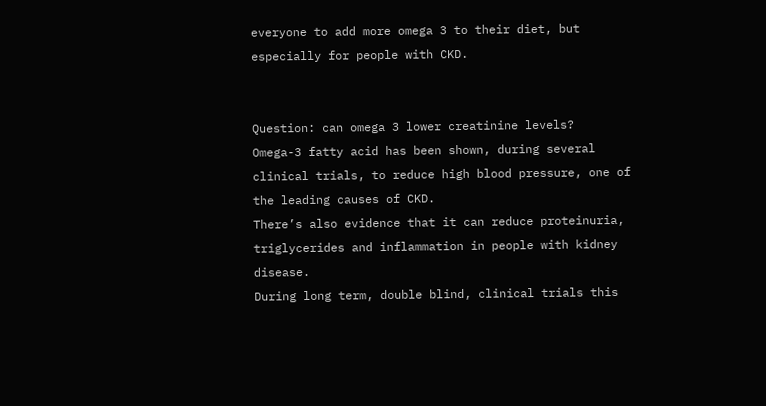everyone to add more omega 3 to their diet, but especially for people with CKD.


Question: can omega 3 lower creatinine levels?
Omega-3 fatty acid has been shown, during several clinical trials, to reduce high blood pressure, one of the leading causes of CKD.
There’s also evidence that it can reduce proteinuria, triglycerides and inflammation in people with kidney disease.
During long term, double blind, clinical trials this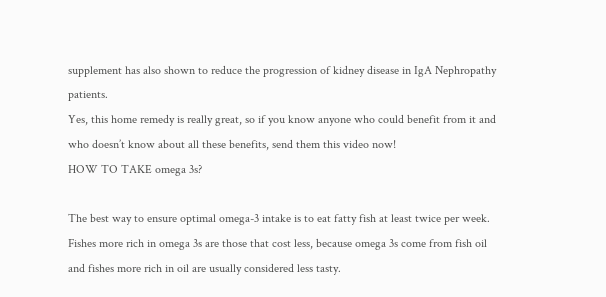supplement has also shown to reduce the progression of kidney disease in IgA Nephropathy patients.
Yes, this home remedy is really great, so if you know anyone who could benefit from it and who doesn’t know about all these benefits, send them this video now!
HOW TO TAKE omega 3s?

The best way to ensure optimal omega-3 intake is to eat fatty fish at least twice per week.
Fishes more rich in omega 3s are those that cost less, because omega 3s come from fish oil and fishes more rich in oil are usually considered less tasty.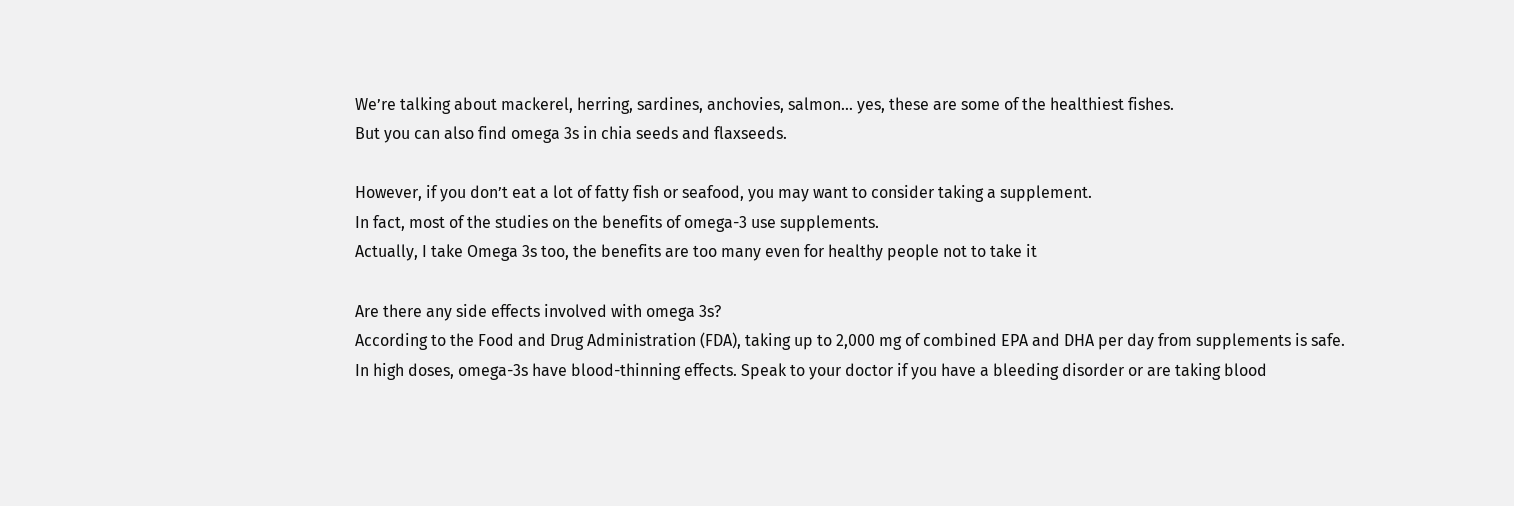We’re talking about mackerel, herring, sardines, anchovies, salmon… yes, these are some of the healthiest fishes.
But you can also find omega 3s in chia seeds and flaxseeds.

However, if you don’t eat a lot of fatty fish or seafood, you may want to consider taking a supplement.
In fact, most of the studies on the benefits of omega-3 use supplements.
Actually, I take Omega 3s too, the benefits are too many even for healthy people not to take it

Are there any side effects involved with omega 3s?
According to the Food and Drug Administration (FDA), taking up to 2,000 mg of combined EPA and DHA per day from supplements is safe.
In high doses, omega-3s have blood-thinning effects. Speak to your doctor if you have a bleeding disorder or are taking blood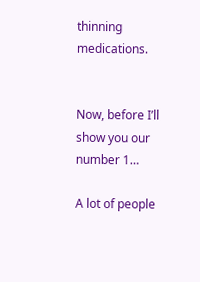thinning medications.


Now, before I’ll show you our number 1…

A lot of people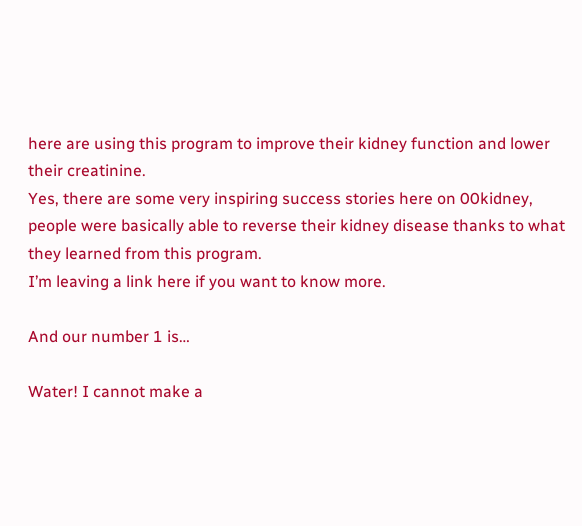here are using this program to improve their kidney function and lower their creatinine.
Yes, there are some very inspiring success stories here on 00kidney, people were basically able to reverse their kidney disease thanks to what they learned from this program.
I’m leaving a link here if you want to know more.

And our number 1 is…

Water! I cannot make a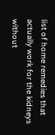list of home remedies that actually work for the kidneys without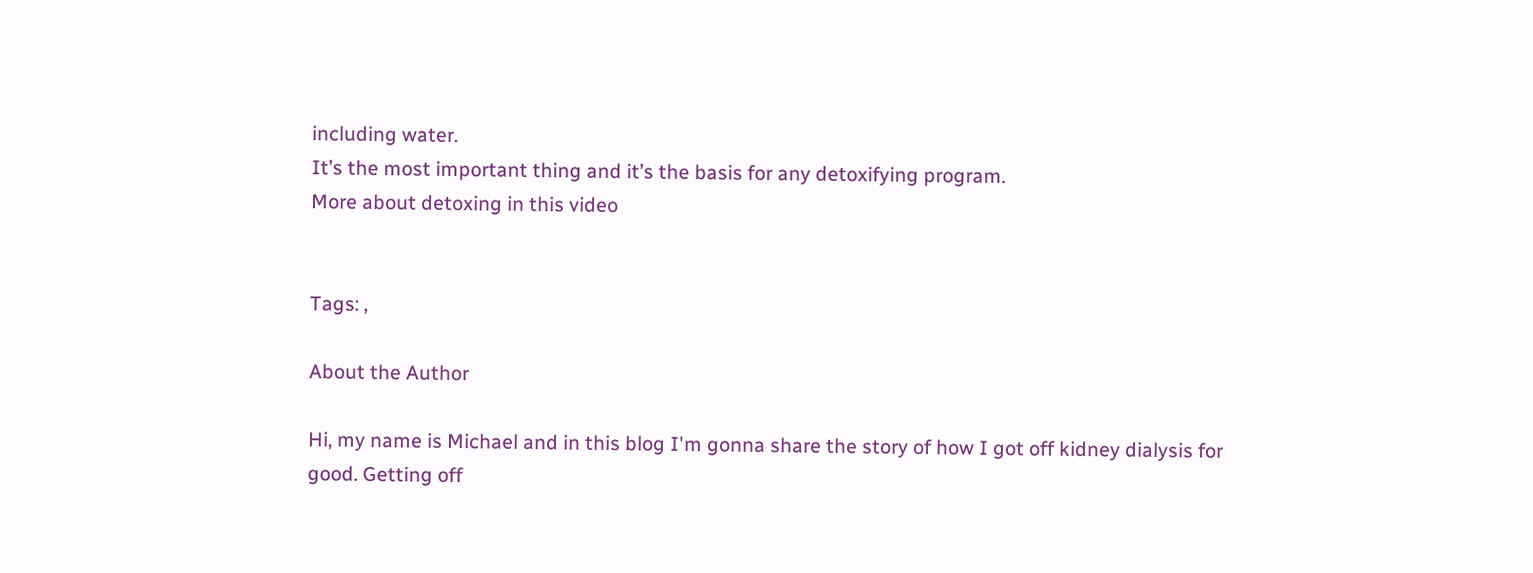including water.
It’s the most important thing and it’s the basis for any detoxifying program.
More about detoxing in this video


Tags: ,

About the Author

Hi, my name is Michael and in this blog I'm gonna share the story of how I got off kidney dialysis for good. Getting off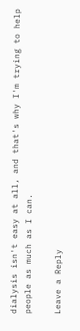dialysis isn't easy at all, and that's why I'm trying to help people as much as I can.

Leave a Reply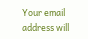Your email address will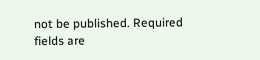not be published. Required fields are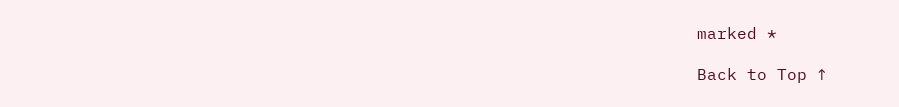marked *

Back to Top ↑